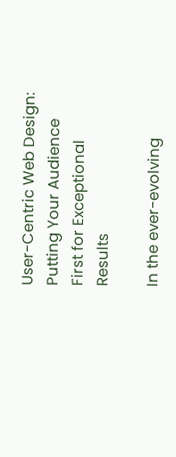User-Centric Web Design: Putting Your Audience First for Exceptional Results

In the ever-evolving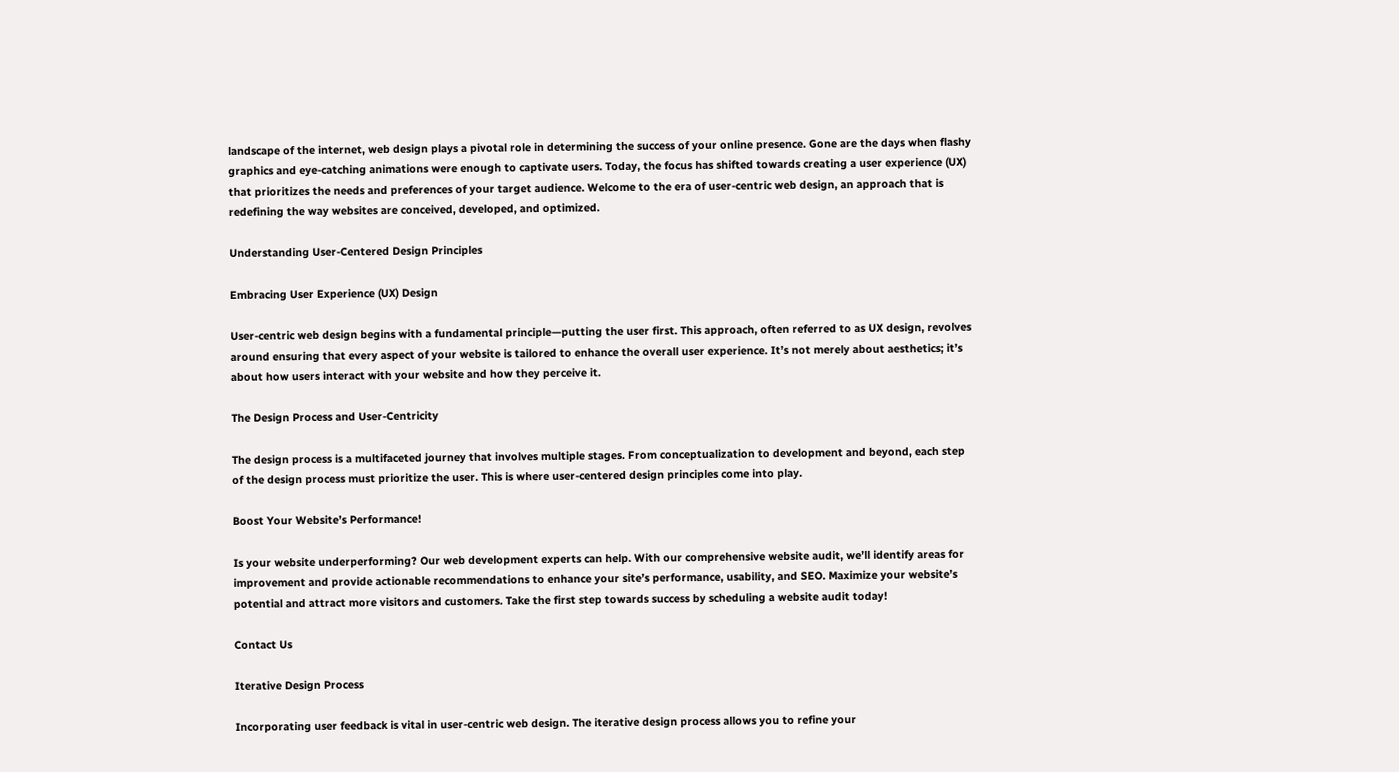landscape of the internet, web design plays a pivotal role in determining the success of your online presence. Gone are the days when flashy graphics and eye-catching animations were enough to captivate users. Today, the focus has shifted towards creating a user experience (UX) that prioritizes the needs and preferences of your target audience. Welcome to the era of user-centric web design, an approach that is redefining the way websites are conceived, developed, and optimized.

Understanding User-Centered Design Principles

Embracing User Experience (UX) Design

User-centric web design begins with a fundamental principle—putting the user first. This approach, often referred to as UX design, revolves around ensuring that every aspect of your website is tailored to enhance the overall user experience. It’s not merely about aesthetics; it’s about how users interact with your website and how they perceive it.

The Design Process and User-Centricity

The design process is a multifaceted journey that involves multiple stages. From conceptualization to development and beyond, each step of the design process must prioritize the user. This is where user-centered design principles come into play.

Boost Your Website’s Performance!

Is your website underperforming? Our web development experts can help. With our comprehensive website audit, we’ll identify areas for improvement and provide actionable recommendations to enhance your site’s performance, usability, and SEO. Maximize your website’s potential and attract more visitors and customers. Take the first step towards success by scheduling a website audit today!

Contact Us

Iterative Design Process

Incorporating user feedback is vital in user-centric web design. The iterative design process allows you to refine your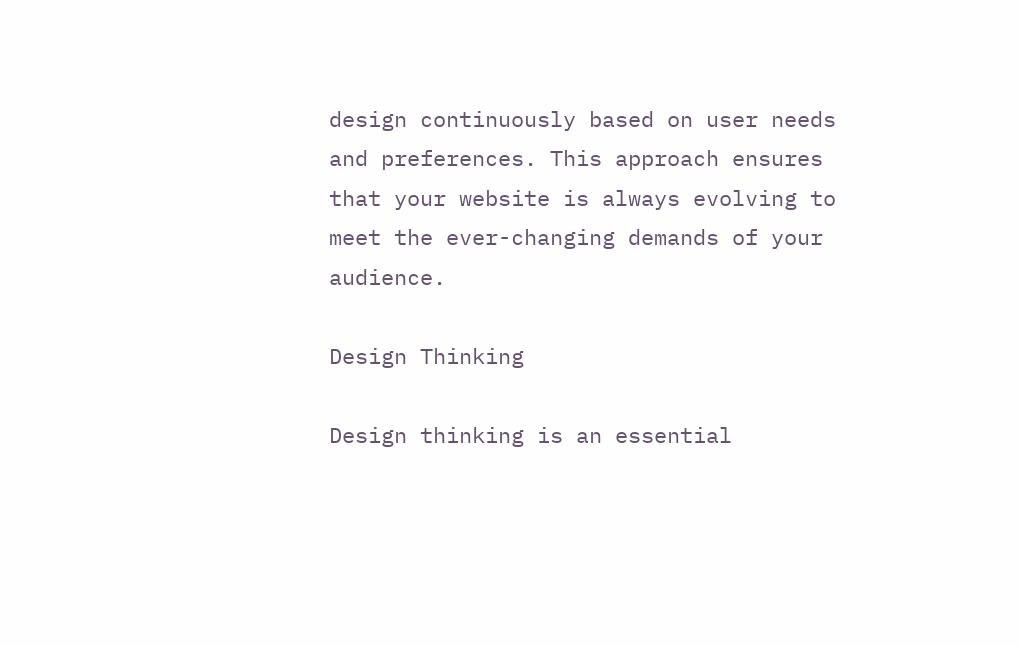design continuously based on user needs and preferences. This approach ensures that your website is always evolving to meet the ever-changing demands of your audience.

Design Thinking

Design thinking is an essential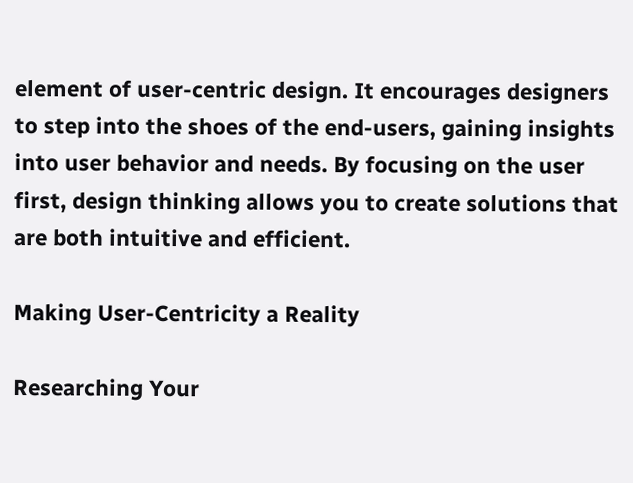element of user-centric design. It encourages designers to step into the shoes of the end-users, gaining insights into user behavior and needs. By focusing on the user first, design thinking allows you to create solutions that are both intuitive and efficient.

Making User-Centricity a Reality

Researching Your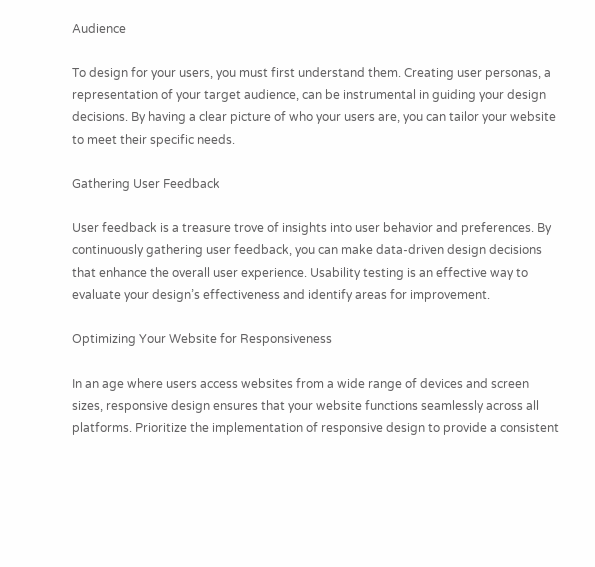Audience

To design for your users, you must first understand them. Creating user personas, a representation of your target audience, can be instrumental in guiding your design decisions. By having a clear picture of who your users are, you can tailor your website to meet their specific needs.

Gathering User Feedback

User feedback is a treasure trove of insights into user behavior and preferences. By continuously gathering user feedback, you can make data-driven design decisions that enhance the overall user experience. Usability testing is an effective way to evaluate your design’s effectiveness and identify areas for improvement.

Optimizing Your Website for Responsiveness

In an age where users access websites from a wide range of devices and screen sizes, responsive design ensures that your website functions seamlessly across all platforms. Prioritize the implementation of responsive design to provide a consistent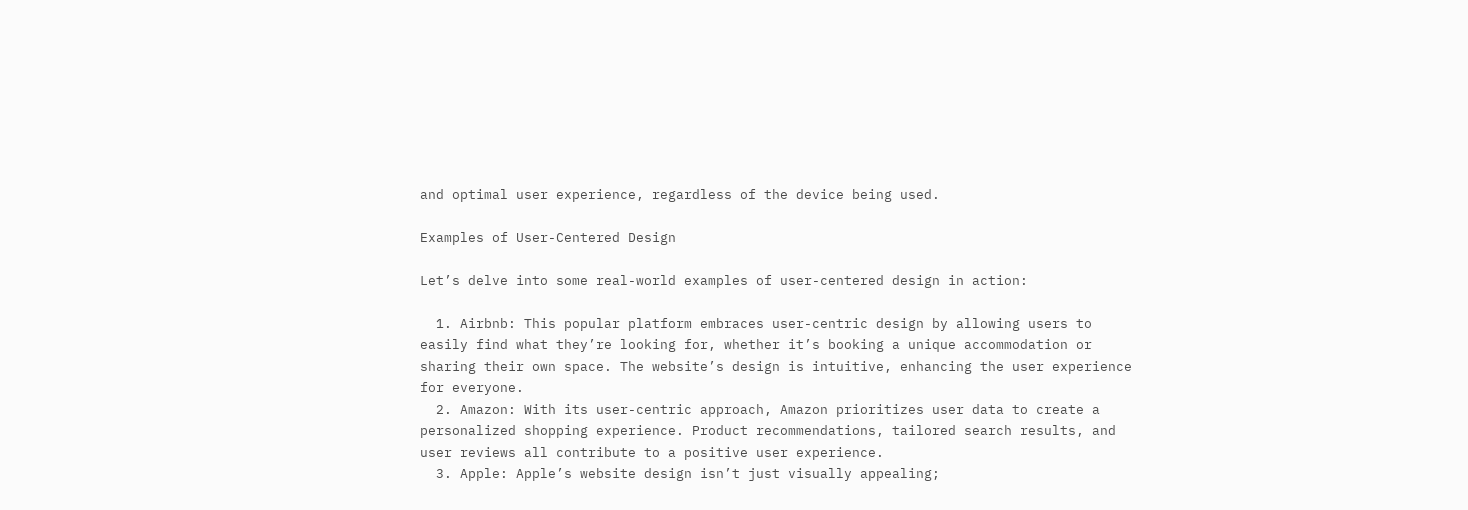and optimal user experience, regardless of the device being used.

Examples of User-Centered Design

Let’s delve into some real-world examples of user-centered design in action:

  1. Airbnb: This popular platform embraces user-centric design by allowing users to easily find what they’re looking for, whether it’s booking a unique accommodation or sharing their own space. The website’s design is intuitive, enhancing the user experience for everyone.
  2. Amazon: With its user-centric approach, Amazon prioritizes user data to create a personalized shopping experience. Product recommendations, tailored search results, and user reviews all contribute to a positive user experience.
  3. Apple: Apple’s website design isn’t just visually appealing;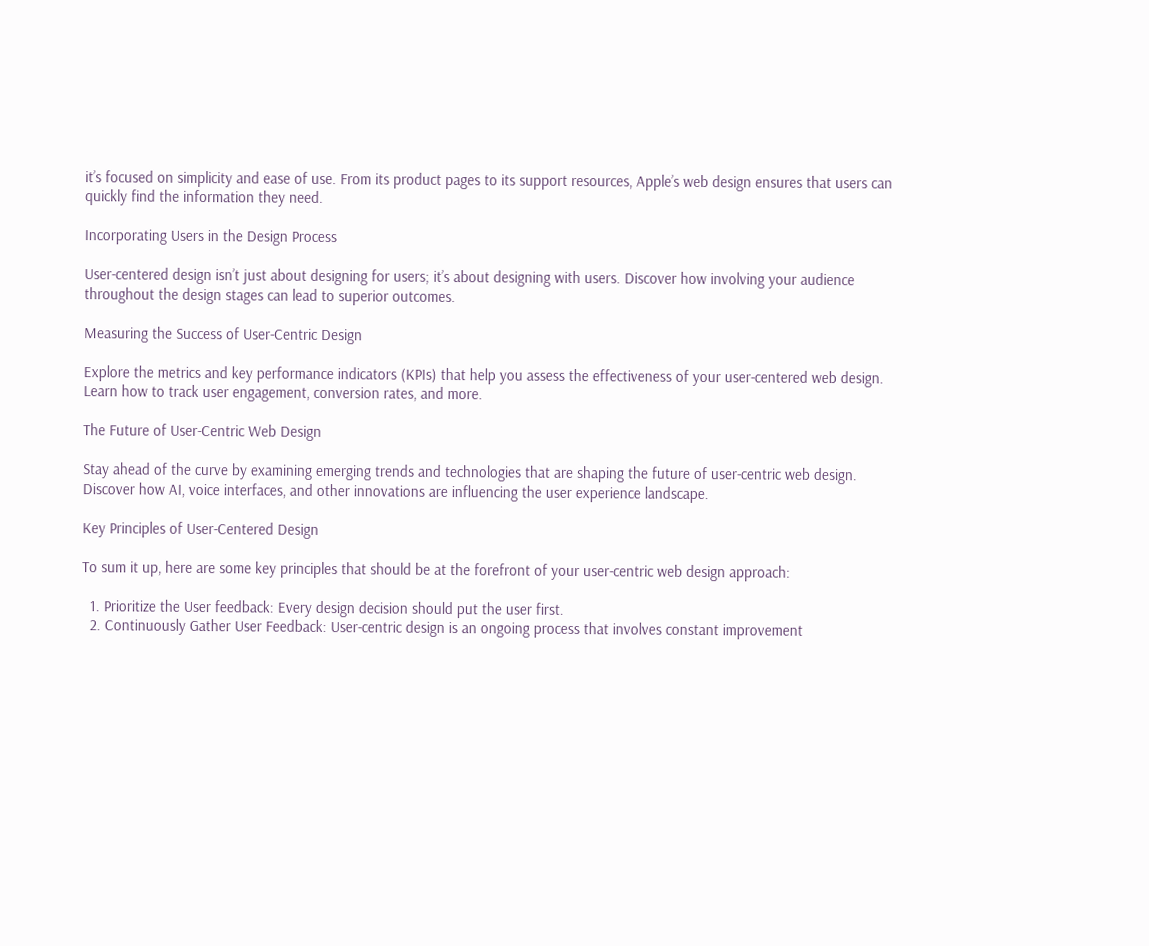it’s focused on simplicity and ease of use. From its product pages to its support resources, Apple’s web design ensures that users can quickly find the information they need.

Incorporating Users in the Design Process

User-centered design isn’t just about designing for users; it’s about designing with users. Discover how involving your audience throughout the design stages can lead to superior outcomes.

Measuring the Success of User-Centric Design

Explore the metrics and key performance indicators (KPIs) that help you assess the effectiveness of your user-centered web design. Learn how to track user engagement, conversion rates, and more.

The Future of User-Centric Web Design

Stay ahead of the curve by examining emerging trends and technologies that are shaping the future of user-centric web design. Discover how AI, voice interfaces, and other innovations are influencing the user experience landscape.

Key Principles of User-Centered Design

To sum it up, here are some key principles that should be at the forefront of your user-centric web design approach:

  1. Prioritize the User feedback: Every design decision should put the user first.
  2. Continuously Gather User Feedback: User-centric design is an ongoing process that involves constant improvement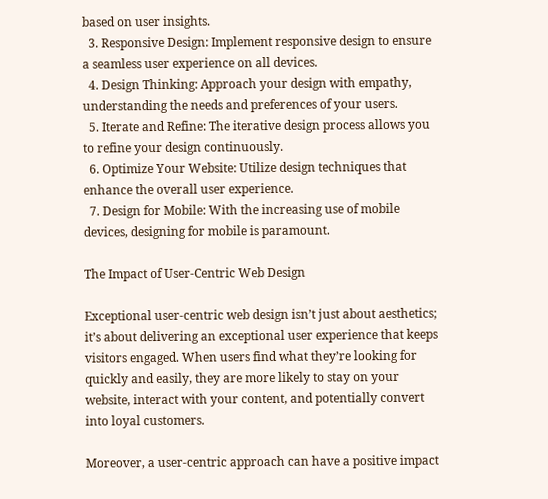based on user insights.
  3. Responsive Design: Implement responsive design to ensure a seamless user experience on all devices.
  4. Design Thinking: Approach your design with empathy, understanding the needs and preferences of your users.
  5. Iterate and Refine: The iterative design process allows you to refine your design continuously.
  6. Optimize Your Website: Utilize design techniques that enhance the overall user experience.
  7. Design for Mobile: With the increasing use of mobile devices, designing for mobile is paramount.

The Impact of User-Centric Web Design

Exceptional user-centric web design isn’t just about aesthetics; it’s about delivering an exceptional user experience that keeps visitors engaged. When users find what they’re looking for quickly and easily, they are more likely to stay on your website, interact with your content, and potentially convert into loyal customers.

Moreover, a user-centric approach can have a positive impact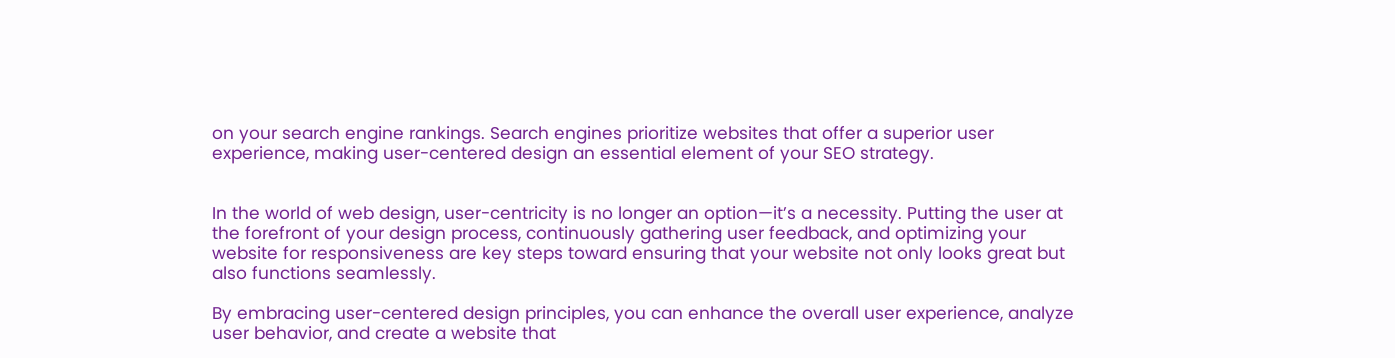on your search engine rankings. Search engines prioritize websites that offer a superior user experience, making user-centered design an essential element of your SEO strategy.


In the world of web design, user-centricity is no longer an option—it’s a necessity. Putting the user at the forefront of your design process, continuously gathering user feedback, and optimizing your website for responsiveness are key steps toward ensuring that your website not only looks great but also functions seamlessly.

By embracing user-centered design principles, you can enhance the overall user experience, analyze user behavior, and create a website that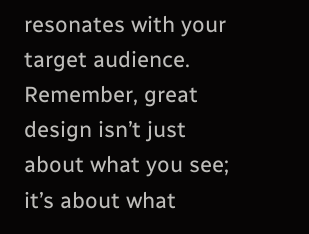resonates with your target audience. Remember, great design isn’t just about what you see; it’s about what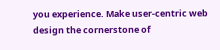you experience. Make user-centric web design the cornerstone of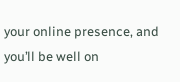your online presence, and you’ll be well on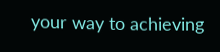your way to achieving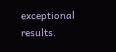exceptional results.